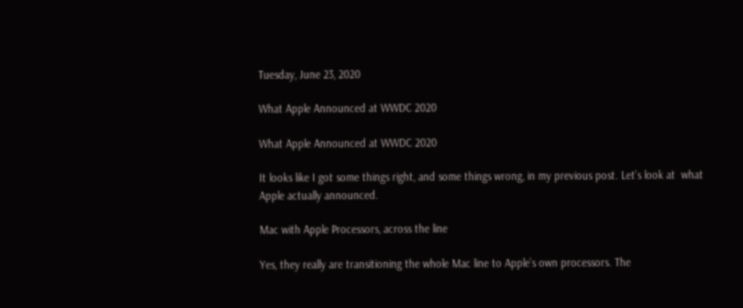Tuesday, June 23, 2020

What Apple Announced at WWDC 2020

What Apple Announced at WWDC 2020

It looks like I got some things right, and some things wrong, in my previous post. Let’s look at  what Apple actually announced.

Mac with Apple Processors, across the line

Yes, they really are transitioning the whole Mac line to Apple’s own processors. The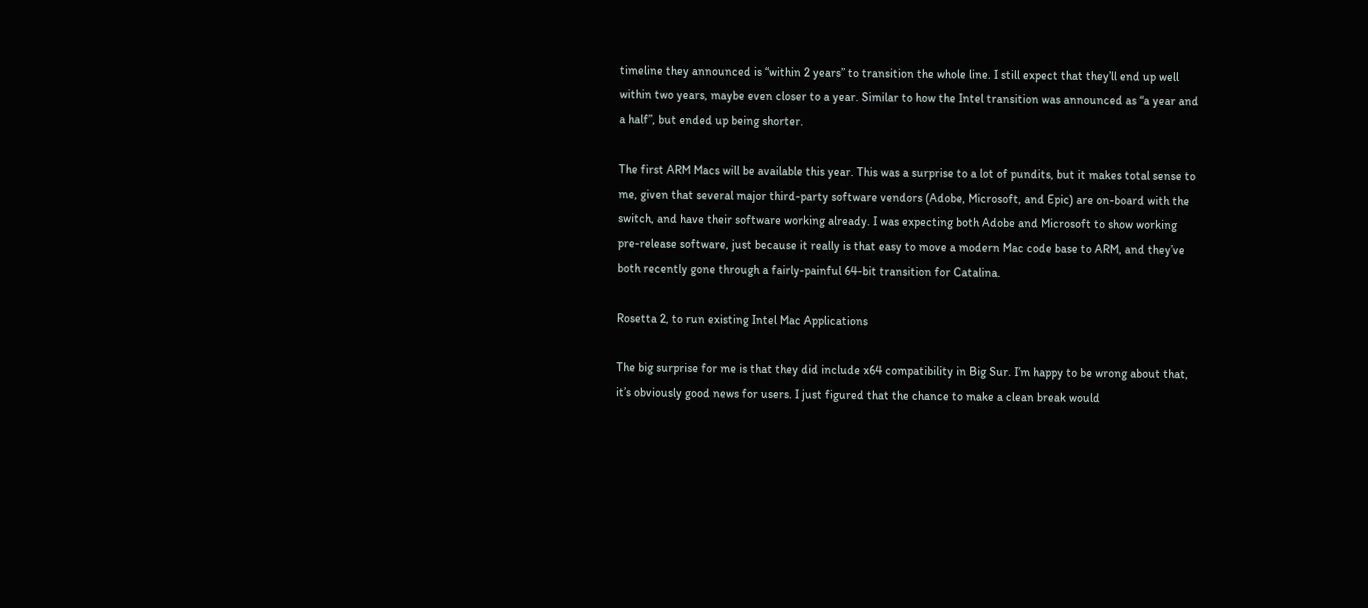timeline they announced is “within 2 years” to transition the whole line. I still expect that they’ll end up well within two years, maybe even closer to a year. Similar to how the Intel transition was announced as “a year and a half”, but ended up being shorter.

The first ARM Macs will be available this year. This was a surprise to a lot of pundits, but it makes total sense to me, given that several major third-party software vendors (Adobe, Microsoft, and Epic) are on-board with the switch, and have their software working already. I was expecting both Adobe and Microsoft to show working pre-release software, just because it really is that easy to move a modern Mac code base to ARM, and they’ve both recently gone through a fairly-painful 64-bit transition for Catalina.

Rosetta 2, to run existing Intel Mac Applications

The big surprise for me is that they did include x64 compatibility in Big Sur. I’m happy to be wrong about that, it’s obviously good news for users. I just figured that the chance to make a clean break would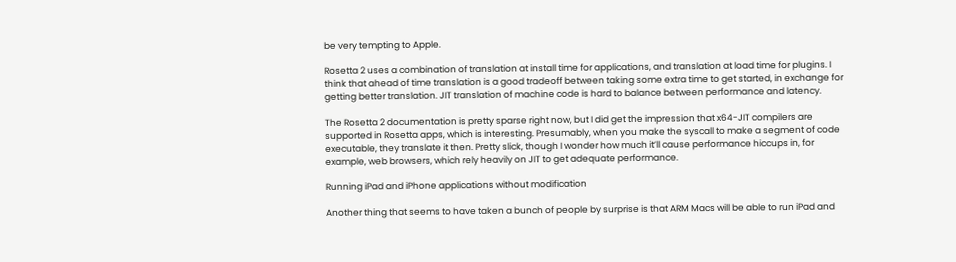be very tempting to Apple.

Rosetta 2 uses a combination of translation at install time for applications, and translation at load time for plugins. I think that ahead of time translation is a good tradeoff between taking some extra time to get started, in exchange for getting better translation. JIT translation of machine code is hard to balance between performance and latency.

The Rosetta 2 documentation is pretty sparse right now, but I did get the impression that x64-JIT compilers are supported in Rosetta apps, which is interesting. Presumably, when you make the syscall to make a segment of code executable, they translate it then. Pretty slick, though I wonder how much it’ll cause performance hiccups in, for example, web browsers, which rely heavily on JIT to get adequate performance.

Running iPad and iPhone applications without modification

Another thing that seems to have taken a bunch of people by surprise is that ARM Macs will be able to run iPad and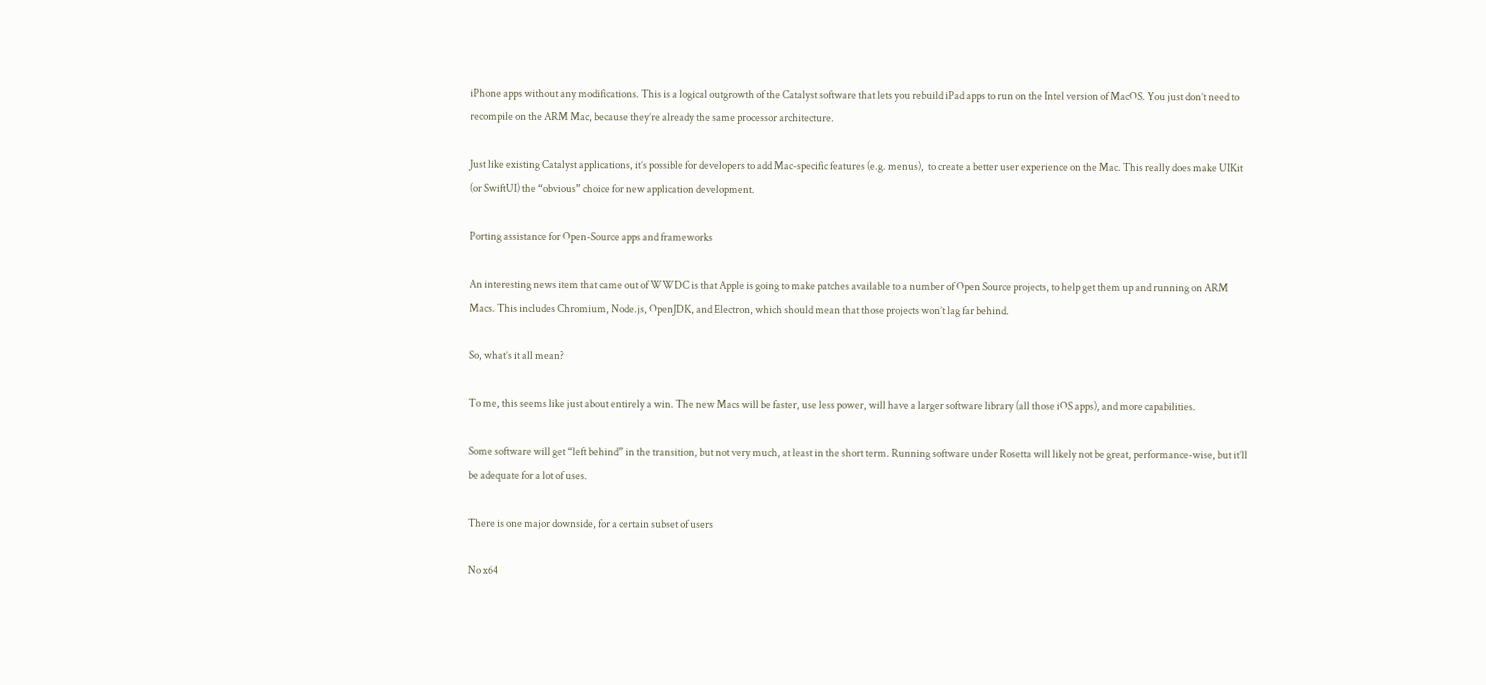iPhone apps without any modifications. This is a logical outgrowth of the Catalyst software that lets you rebuild iPad apps to run on the Intel version of MacOS. You just don’t need to recompile on the ARM Mac, because they’re already the same processor architecture.

Just like existing Catalyst applications, it’s possible for developers to add Mac-specific features (e.g. menus),  to create a better user experience on the Mac. This really does make UIKit (or SwiftUI) the “obvious” choice for new application development.

Porting assistance for Open-Source apps and frameworks

An interesting news item that came out of WWDC is that Apple is going to make patches available to a number of Open Source projects, to help get them up and running on ARM Macs. This includes Chromium, Node.js, OpenJDK, and Electron, which should mean that those projects won’t lag far behind.

So, what’s it all mean?

To me, this seems like just about entirely a win. The new Macs will be faster, use less power, will have a larger software library (all those iOS apps), and more capabilities.

Some software will get “left behind” in the transition, but not very much, at least in the short term. Running software under Rosetta will likely not be great, performance-wise, but it’ll be adequate for a lot of uses.

There is one major downside, for a certain subset of users

No x64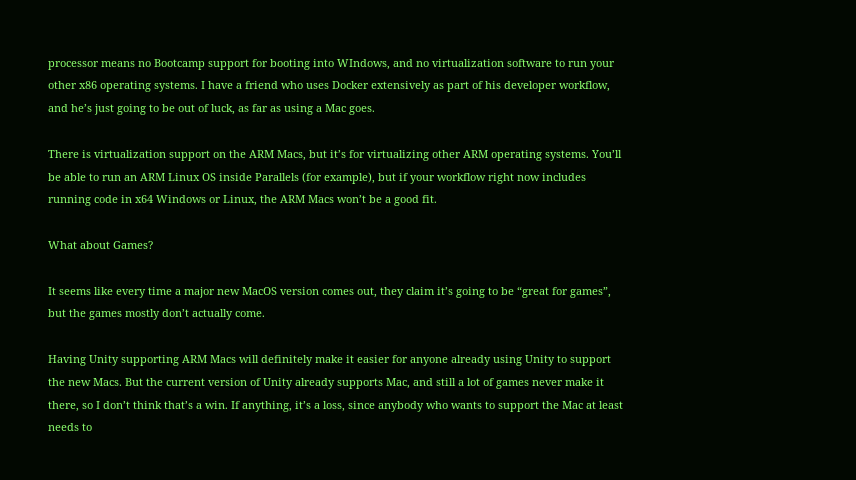processor means no Bootcamp support for booting into WIndows, and no virtualization software to run your other x86 operating systems. I have a friend who uses Docker extensively as part of his developer workflow, and he’s just going to be out of luck, as far as using a Mac goes.

There is virtualization support on the ARM Macs, but it’s for virtualizing other ARM operating systems. You’ll be able to run an ARM Linux OS inside Parallels (for example), but if your workflow right now includes running code in x64 Windows or Linux, the ARM Macs won’t be a good fit.

What about Games?

It seems like every time a major new MacOS version comes out, they claim it’s going to be “great for games”, but the games mostly don’t actually come.

Having Unity supporting ARM Macs will definitely make it easier for anyone already using Unity to support the new Macs. But the current version of Unity already supports Mac, and still a lot of games never make it there, so I don’t think that’s a win. If anything, it’s a loss, since anybody who wants to support the Mac at least needs to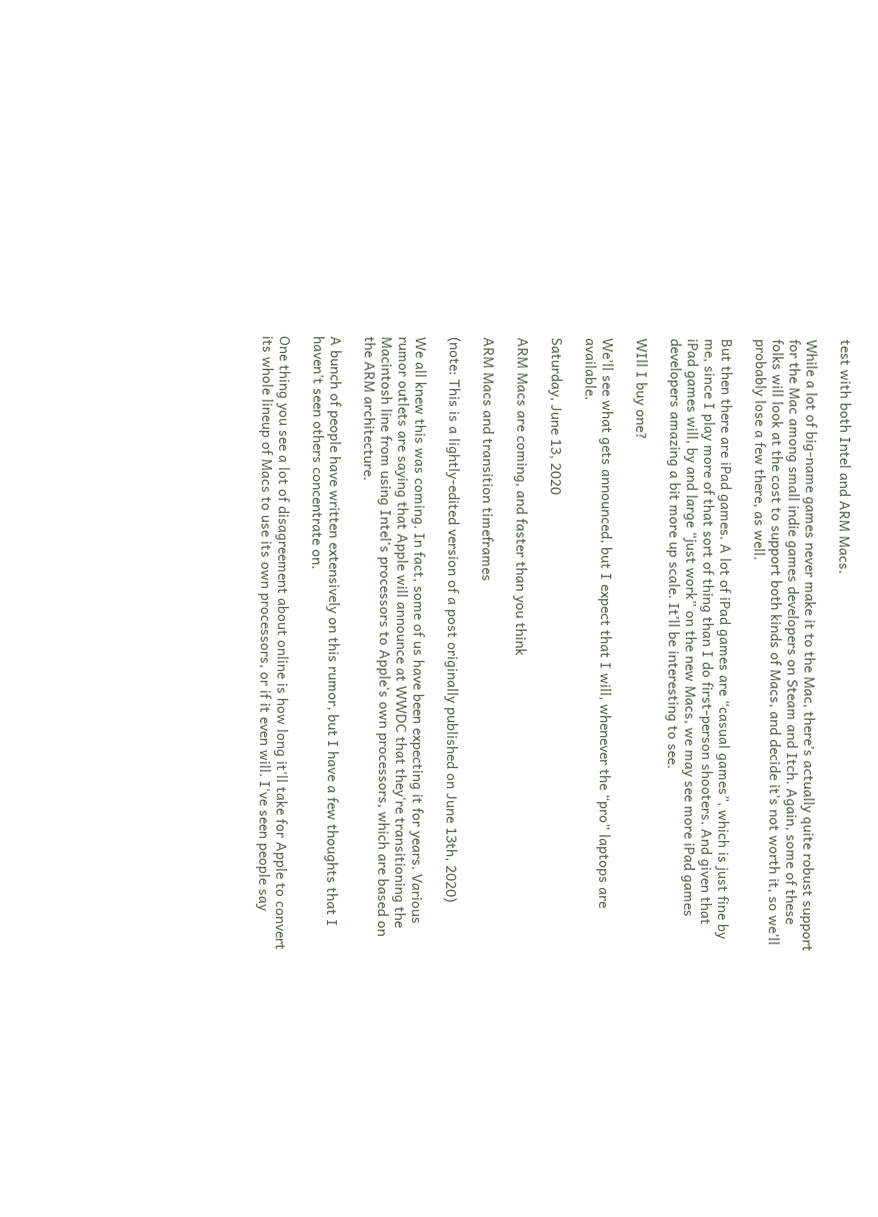test with both Intel and ARM Macs.

While a lot of big-name games never make it to the Mac, there’s actually quite robust support for the Mac among small indie games developers on Steam and Itch. Again, some of these folks will look at the cost to support both kinds of Macs, and decide it’s not worth it, so we’ll probably lose a few there, as well.

But then there are iPad games. A lot of iPad games are “casual games”, which is just fine by me, since I play more of that sort of thing than I do first-person shooters. And given that iPad games will, by and large “just work” on the new Macs, we may see more iPad games developers amazing a bit more up scale. It’ll be interesting to see.

WIll I buy one?

We’ll see what gets announced, but I expect that I will, whenever the “pro” laptops are available.

Saturday, June 13, 2020

ARM Macs are coming, and faster than you think

ARM Macs and transition timeframes

(note: This is a lightly-edited version of a post originally published on June 13th, 2020)

We all knew this was coming. In fact, some of us have been expecting it for years. Various rumor outlets are saying that Apple will announce at WWDC that they're transitioning the Macintosh line from using Intel's processors to Apple's own processors, which are based on the ARM architecture.

A bunch of people have written extensively on this rumor, but I have a few thoughts that I haven't seen others concentrate on.

One thing you see a lot of disagreement about online is how long it'll take for Apple to convert its whole lineup of Macs to use its own processors, or if it even will. I've seen people say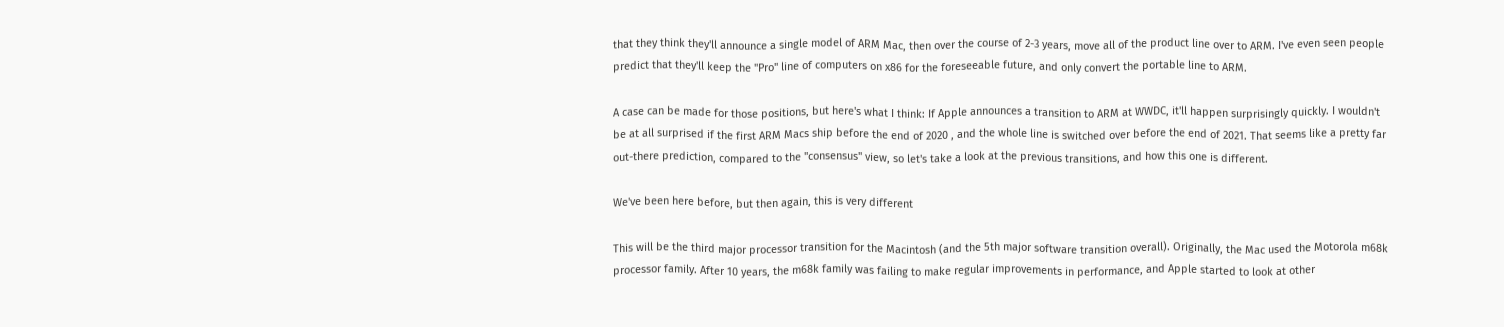that they think they'll announce a single model of ARM Mac, then over the course of 2-3 years, move all of the product line over to ARM. I've even seen people predict that they'll keep the "Pro" line of computers on x86 for the foreseeable future, and only convert the portable line to ARM.

A case can be made for those positions, but here's what I think: If Apple announces a transition to ARM at WWDC, it'll happen surprisingly quickly. I wouldn't be at all surprised if the first ARM Macs ship before the end of 2020 , and the whole line is switched over before the end of 2021. That seems like a pretty far out-there prediction, compared to the "consensus" view, so let's take a look at the previous transitions, and how this one is different.

We've been here before, but then again, this is very different

This will be the third major processor transition for the Macintosh (and the 5th major software transition overall). Originally, the Mac used the Motorola m68k processor family. After 10 years, the m68k family was failing to make regular improvements in performance, and Apple started to look at other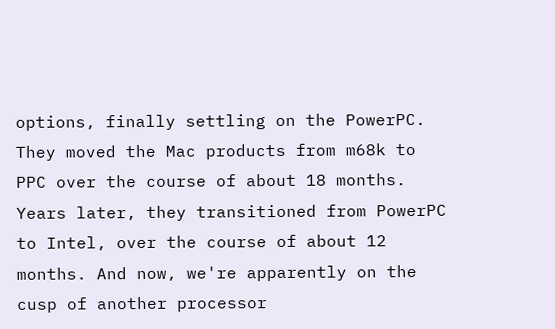options, finally settling on the PowerPC. They moved the Mac products from m68k to PPC over the course of about 18 months. Years later, they transitioned from PowerPC to Intel, over the course of about 12 months. And now, we're apparently on the cusp of another processor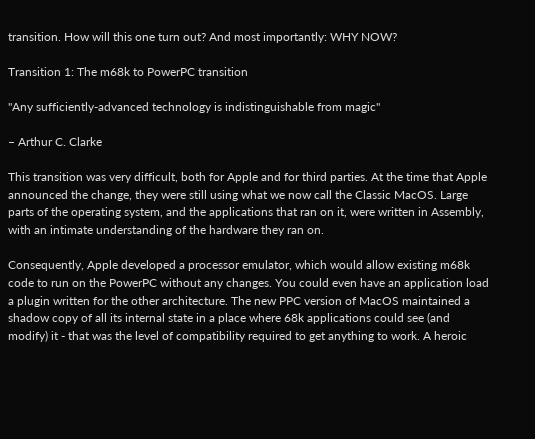transition. How will this one turn out? And most importantly: WHY NOW?

Transition 1: The m68k to PowerPC transition

"Any sufficiently-advanced technology is indistinguishable from magic"

– Arthur C. Clarke

This transition was very difficult, both for Apple and for third parties. At the time that Apple announced the change, they were still using what we now call the Classic MacOS. Large parts of the operating system, and the applications that ran on it, were written in Assembly, with an intimate understanding of the hardware they ran on.

Consequently, Apple developed a processor emulator, which would allow existing m68k code to run on the PowerPC without any changes. You could even have an application load a plugin written for the other architecture. The new PPC version of MacOS maintained a shadow copy of all its internal state in a place where 68k applications could see (and modify) it - that was the level of compatibility required to get anything to work. A heroic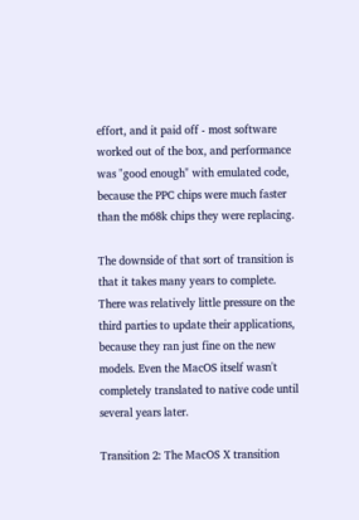effort, and it paid off - most software worked out of the box, and performance was "good enough" with emulated code, because the PPC chips were much faster than the m68k chips they were replacing.

The downside of that sort of transition is that it takes many years to complete. There was relatively little pressure on the third parties to update their applications, because they ran just fine on the new models. Even the MacOS itself wasn't completely translated to native code until several years later.

Transition 2: The MacOS X transition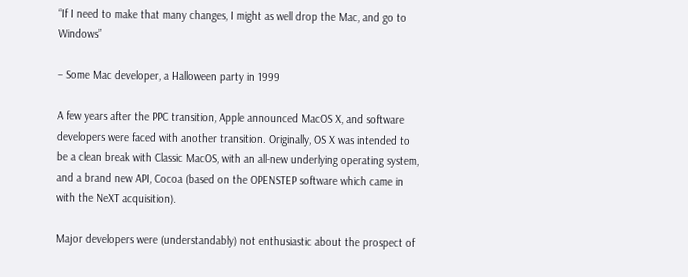“If I need to make that many changes, I might as well drop the Mac, and go to Windows”

– Some Mac developer, a Halloween party in 1999

A few years after the PPC transition, Apple announced MacOS X, and software developers were faced with another transition. Originally, OS X was intended to be a clean break with Classic MacOS, with an all-new underlying operating system, and a brand new API, Cocoa (based on the OPENSTEP software which came in with the NeXT acquisition).

Major developers were (understandably) not enthusiastic about the prospect of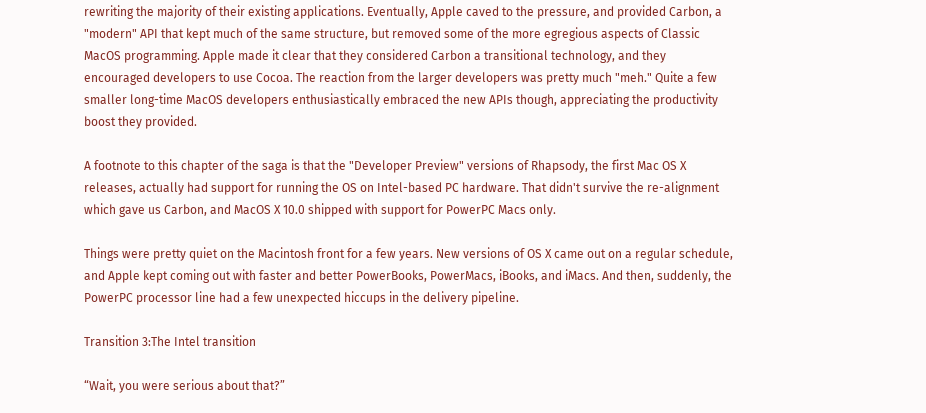rewriting the majority of their existing applications. Eventually, Apple caved to the pressure, and provided Carbon, a "modern" API that kept much of the same structure, but removed some of the more egregious aspects of Classic MacOS programming. Apple made it clear that they considered Carbon a transitional technology, and they encouraged developers to use Cocoa. The reaction from the larger developers was pretty much "meh." Quite a few smaller long-time MacOS developers enthusiastically embraced the new APIs though, appreciating the productivity boost they provided.

A footnote to this chapter of the saga is that the "Developer Preview" versions of Rhapsody, the first Mac OS X releases, actually had support for running the OS on Intel-based PC hardware. That didn't survive the re-alignment which gave us Carbon, and MacOS X 10.0 shipped with support for PowerPC Macs only.

Things were pretty quiet on the Macintosh front for a few years. New versions of OS X came out on a regular schedule, and Apple kept coming out with faster and better PowerBooks, PowerMacs, iBooks, and iMacs. And then, suddenly, the PowerPC processor line had a few unexpected hiccups in the delivery pipeline.

Transition 3:The Intel transition

“Wait, you were serious about that?”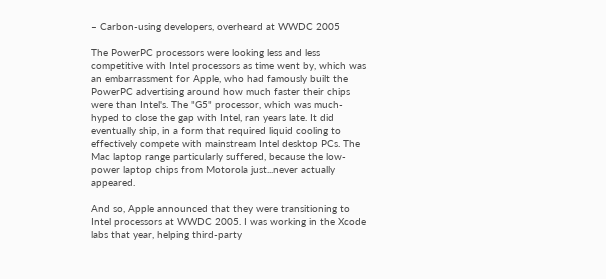– Carbon-using developers, overheard at WWDC 2005

The PowerPC processors were looking less and less competitive with Intel processors as time went by, which was an embarrassment for Apple, who had famously built the PowerPC advertising around how much faster their chips were than Intel's. The "G5" processor, which was much-hyped to close the gap with Intel, ran years late. It did eventually ship, in a form that required liquid cooling to effectively compete with mainstream Intel desktop PCs. The Mac laptop range particularly suffered, because the low-power laptop chips from Motorola just...never actually appeared.

And so, Apple announced that they were transitioning to Intel processors at WWDC 2005. I was working in the Xcode labs that year, helping third-party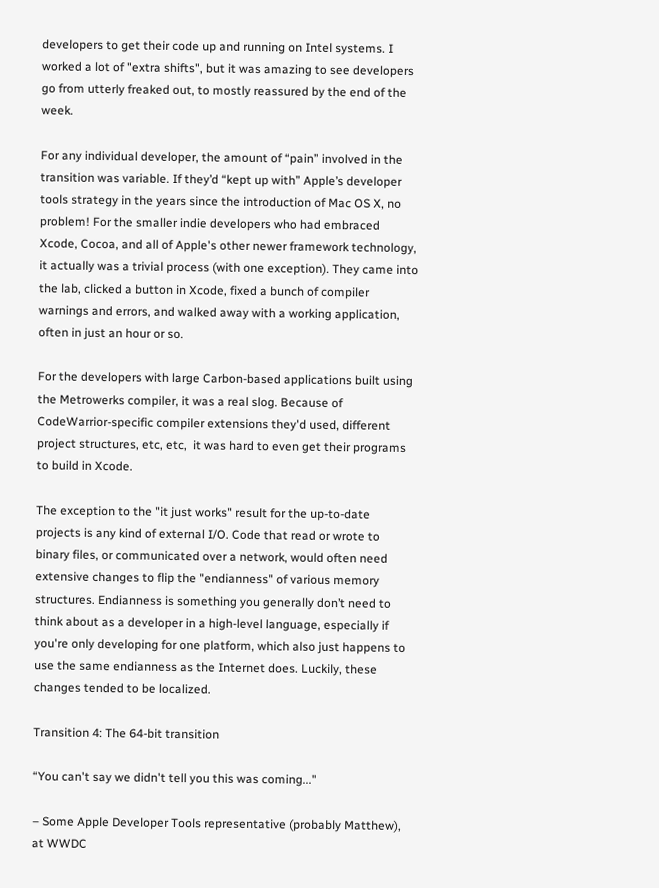developers to get their code up and running on Intel systems. I worked a lot of "extra shifts", but it was amazing to see developers go from utterly freaked out, to mostly reassured by the end of the week.

For any individual developer, the amount of “pain” involved in the transition was variable. If they’d “kept up with” Apple’s developer tools strategy in the years since the introduction of Mac OS X, no problem! For the smaller indie developers who had embraced Xcode, Cocoa, and all of Apple's other newer framework technology, it actually was a trivial process (with one exception). They came into the lab, clicked a button in Xcode, fixed a bunch of compiler warnings and errors, and walked away with a working application, often in just an hour or so.

For the developers with large Carbon-based applications built using the Metrowerks compiler, it was a real slog. Because of CodeWarrior-specific compiler extensions they'd used, different project structures, etc, etc,  it was hard to even get their programs to build in Xcode.

The exception to the "it just works" result for the up-to-date projects is any kind of external I/O. Code that read or wrote to binary files, or communicated over a network, would often need extensive changes to flip the "endianness" of various memory structures. Endianness is something you generally don’t need to think about as a developer in a high-level language, especially if you're only developing for one platform, which also just happens to use the same endianness as the Internet does. Luckily, these changes tended to be localized.

Transition 4: The 64-bit transition

“You can't say we didn't tell you this was coming..."

– Some Apple Developer Tools representative (probably Matthew), at WWDC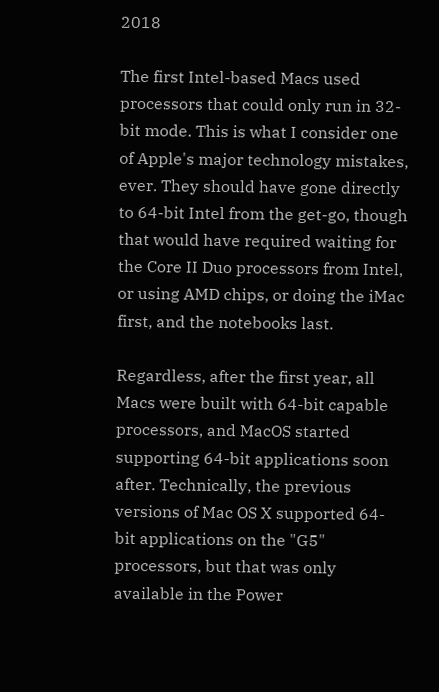2018

The first Intel-based Macs used processors that could only run in 32-bit mode. This is what I consider one of Apple's major technology mistakes, ever. They should have gone directly to 64-bit Intel from the get-go, though that would have required waiting for the Core II Duo processors from Intel, or using AMD chips, or doing the iMac first, and the notebooks last.

Regardless, after the first year, all Macs were built with 64-bit capable processors, and MacOS started supporting 64-bit applications soon after. Technically, the previous versions of Mac OS X supported 64-bit applications on the "G5" processors, but that was only available in the Power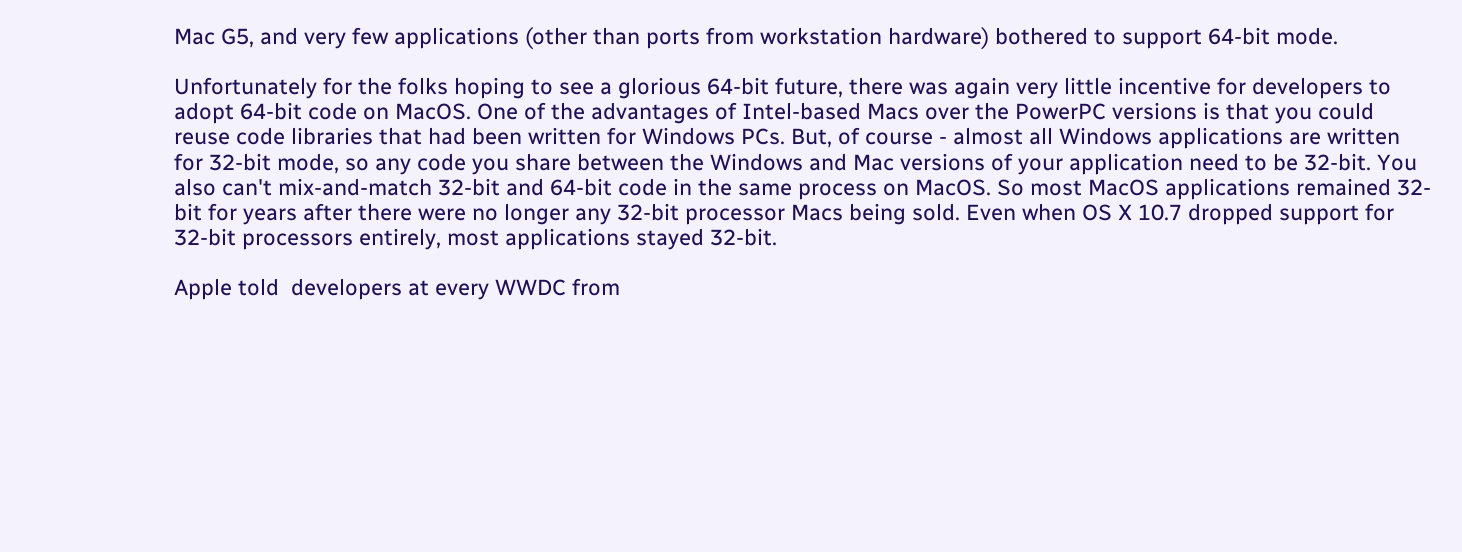Mac G5, and very few applications (other than ports from workstation hardware) bothered to support 64-bit mode.

Unfortunately for the folks hoping to see a glorious 64-bit future, there was again very little incentive for developers to adopt 64-bit code on MacOS. One of the advantages of Intel-based Macs over the PowerPC versions is that you could reuse code libraries that had been written for Windows PCs. But, of course - almost all Windows applications are written for 32-bit mode, so any code you share between the Windows and Mac versions of your application need to be 32-bit. You also can't mix-and-match 32-bit and 64-bit code in the same process on MacOS. So most MacOS applications remained 32-bit for years after there were no longer any 32-bit processor Macs being sold. Even when OS X 10.7 dropped support for 32-bit processors entirely, most applications stayed 32-bit.

Apple told  developers at every WWDC from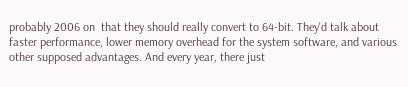probably 2006 on  that they should really convert to 64-bit. They'd talk about faster performance, lower memory overhead for the system software, and various other supposed advantages. And every year, there just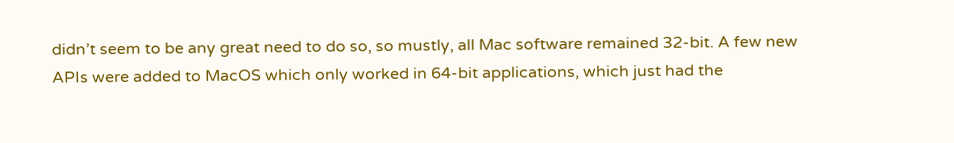didn’t seem to be any great need to do so, so mustly, all Mac software remained 32-bit. A few new APIs were added to MacOS which only worked in 64-bit applications, which just had the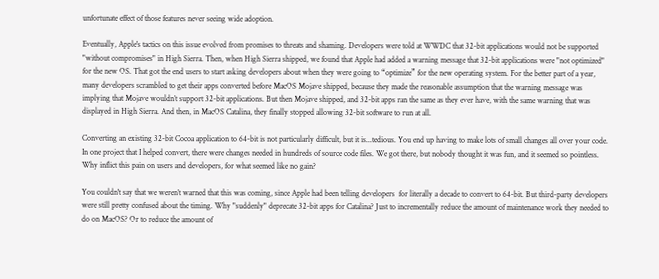unfortunate effect of those features never seeing wide adoption.

Eventually, Apple's tactics on this issue evolved from promises to threats and shaming. Developers were told at WWDC that 32-bit applications would not be supported "without compromises" in High Sierra. Then, when High Sierra shipped, we found that Apple had added a warning message that 32-bit applications were "not optimized" for the new OS. That got the end users to start asking developers about when they were going to “optimize” for the new operating system. For the better part of a year, many developers scrambled to get their apps converted before MacOS Mojave shipped, because they made the reasonable assumption that the warning message was implying that Mojave wouldn’t support 32-bit applications. But then Mojave shipped, and 32-bit apps ran the same as they ever have, with the same warning that was displayed in High Sierra. And then, in MacOS Catalina, they finally stopped allowing 32-bit software to run at all.

Converting an existing 32-bit Cocoa application to 64-bit is not particularly difficult, but it is...tedious. You end up having to make lots of small changes all over your code. In one project that I helped convert, there were changes needed in hundreds of source code files. We got there, but nobody thought it was fun, and it seemed so pointless. Why inflict this pain on users and developers, for what seemed like no gain?

You couldn't say that we weren’t warned that this was coming, since Apple had been telling developers  for literally a decade to convert to 64-bit. But third-party developers were still pretty confused about the timing. Why "suddenly" deprecate 32-bit apps for Catalina? Just to incrementally reduce the amount of maintenance work they needed to do on MacOS? Or to reduce the amount of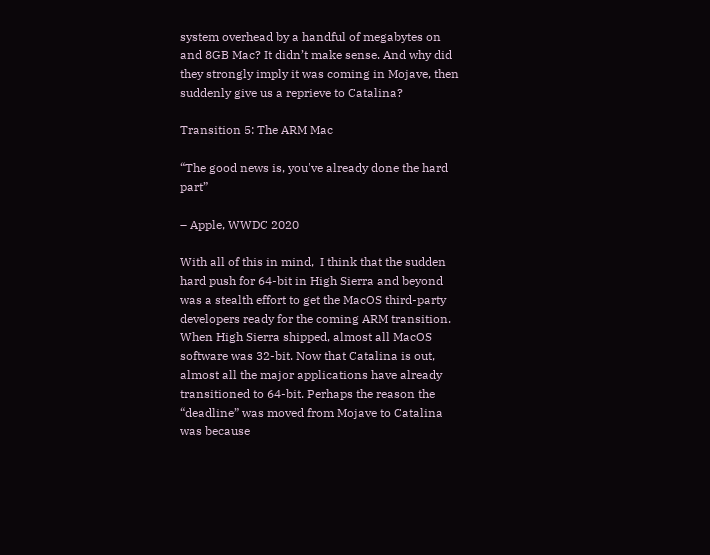system overhead by a handful of megabytes on and 8GB Mac? It didn’t make sense. And why did they strongly imply it was coming in Mojave, then suddenly give us a reprieve to Catalina?

Transition 5: The ARM Mac

“The good news is, you've already done the hard part”

– Apple, WWDC 2020

With all of this in mind,  I think that the sudden hard push for 64-bit in High Sierra and beyond was a stealth effort to get the MacOS third-party developers ready for the coming ARM transition. When High Sierra shipped, almost all MacOS software was 32-bit. Now that Catalina is out, almost all the major applications have already transitioned to 64-bit. Perhaps the reason the “deadline” was moved from Mojave to Catalina was because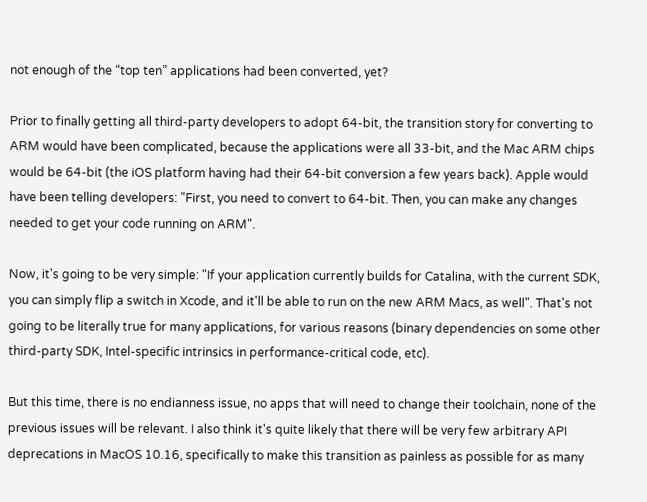not enough of the “top ten” applications had been converted, yet?

Prior to finally getting all third-party developers to adopt 64-bit, the transition story for converting to ARM would have been complicated, because the applications were all 33-bit, and the Mac ARM chips would be 64-bit (the iOS platform having had their 64-bit conversion a few years back). Apple would have been telling developers: "First, you need to convert to 64-bit. Then, you can make any changes needed to get your code running on ARM".

Now, it's going to be very simple: "If your application currently builds for Catalina, with the current SDK, you can simply flip a switch in Xcode, and it'll be able to run on the new ARM Macs, as well". That's not going to be literally true for many applications, for various reasons (binary dependencies on some other third-party SDK, Intel-specific intrinsics in performance-critical code, etc).

But this time, there is no endianness issue, no apps that will need to change their toolchain, none of the previous issues will be relevant. I also think it's quite likely that there will be very few arbitrary API deprecations in MacOS 10.16, specifically to make this transition as painless as possible for as many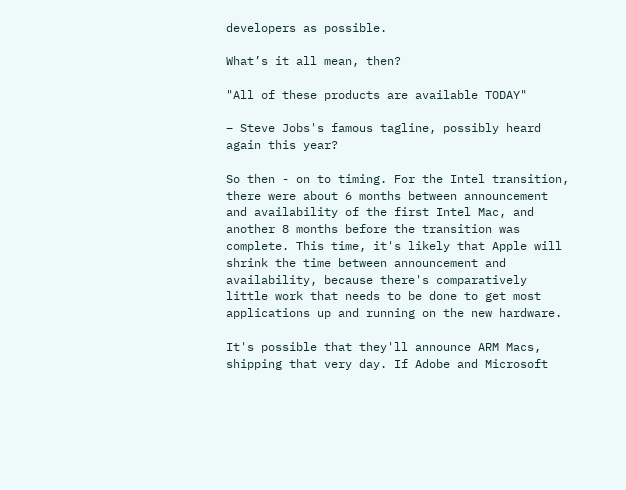developers as possible.

What’s it all mean, then?

"All of these products are available TODAY"

– Steve Jobs's famous tagline, possibly heard again this year?

So then - on to timing. For the Intel transition, there were about 6 months between announcement and availability of the first Intel Mac, and another 8 months before the transition was complete. This time, it's likely that Apple will shrink the time between announcement and availability, because there's comparatively little work that needs to be done to get most applications up and running on the new hardware.

It's possible that they'll announce ARM Macs, shipping that very day. If Adobe and Microsoft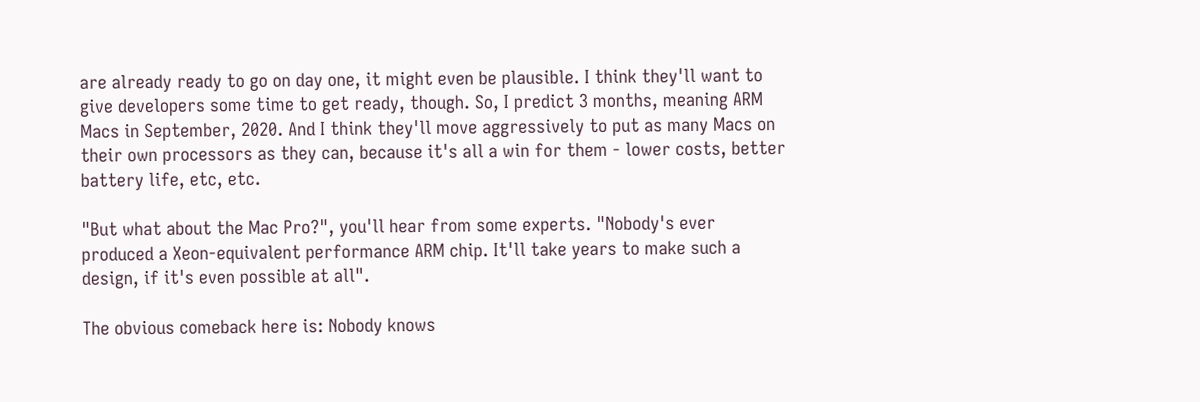are already ready to go on day one, it might even be plausible. I think they'll want to give developers some time to get ready, though. So, I predict 3 months, meaning ARM Macs in September, 2020. And I think they'll move aggressively to put as many Macs on their own processors as they can, because it's all a win for them - lower costs, better battery life, etc, etc.

"But what about the Mac Pro?", you'll hear from some experts. "Nobody's ever produced a Xeon-equivalent performance ARM chip. It'll take years to make such a design, if it's even possible at all".

The obvious comeback here is: Nobody knows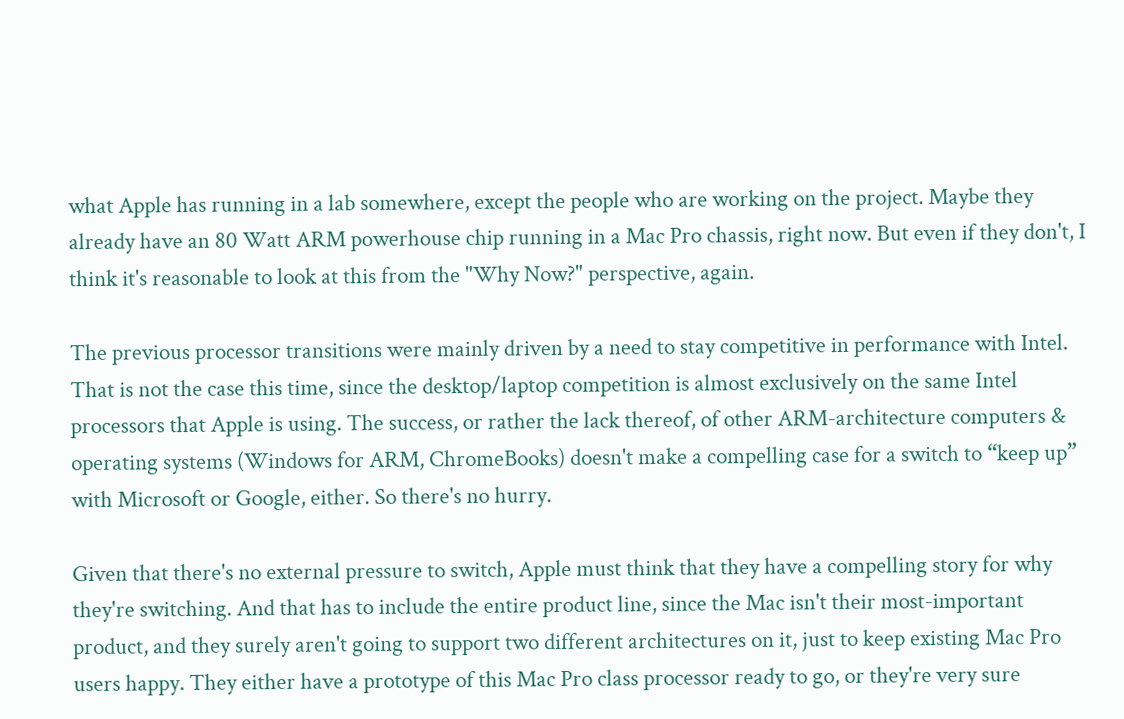what Apple has running in a lab somewhere, except the people who are working on the project. Maybe they already have an 80 Watt ARM powerhouse chip running in a Mac Pro chassis, right now. But even if they don't, I think it's reasonable to look at this from the "Why Now?" perspective, again.

The previous processor transitions were mainly driven by a need to stay competitive in performance with Intel. That is not the case this time, since the desktop/laptop competition is almost exclusively on the same Intel processors that Apple is using. The success, or rather the lack thereof, of other ARM-architecture computers & operating systems (Windows for ARM, ChromeBooks) doesn't make a compelling case for a switch to “keep up” with Microsoft or Google, either. So there's no hurry.

Given that there's no external pressure to switch, Apple must think that they have a compelling story for why they're switching. And that has to include the entire product line, since the Mac isn't their most-important product, and they surely aren't going to support two different architectures on it, just to keep existing Mac Pro users happy. They either have a prototype of this Mac Pro class processor ready to go, or they're very sure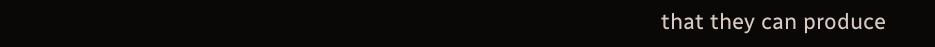that they can produce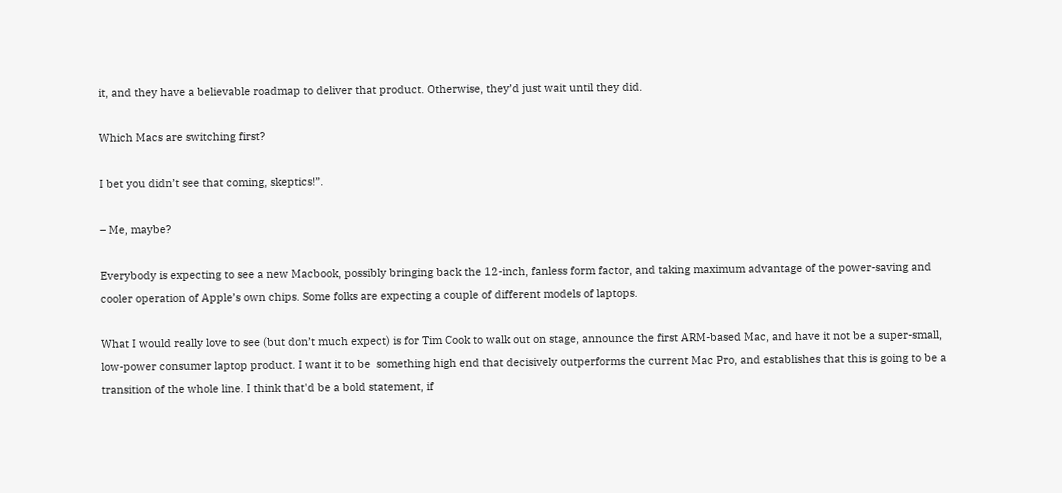it, and they have a believable roadmap to deliver that product. Otherwise, they’d just wait until they did.

Which Macs are switching first?

I bet you didn’t see that coming, skeptics!”.

– Me, maybe?

Everybody is expecting to see a new Macbook, possibly bringing back the 12-inch, fanless form factor, and taking maximum advantage of the power-saving and cooler operation of Apple’s own chips. Some folks are expecting a couple of different models of laptops.

What I would really love to see (but don’t much expect) is for Tim Cook to walk out on stage, announce the first ARM-based Mac, and have it not be a super-small, low-power consumer laptop product. I want it to be  something high end that decisively outperforms the current Mac Pro, and establishes that this is going to be a transition of the whole line. I think that'd be a bold statement, if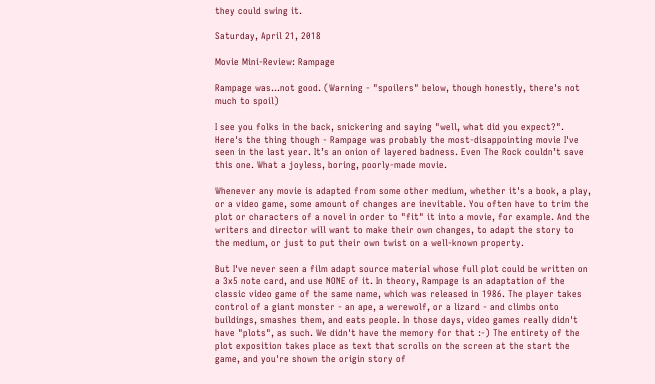they could swing it.

Saturday, April 21, 2018

Movie Mini-Review: Rampage

Rampage was...not good. (Warning - "spoilers" below, though honestly, there's not much to spoil)

I see you folks in the back, snickering and saying "well, what did you expect?". Here's the thing though - Rampage was probably the most-disappointing movie I've seen in the last year. It’s an onion of layered badness. Even The Rock couldn’t save this one. What a joyless, boring, poorly-made movie.

Whenever any movie is adapted from some other medium, whether it's a book, a play, or a video game, some amount of changes are inevitable. You often have to trim the plot or characters of a novel in order to "fit" it into a movie, for example. And the writers and director will want to make their own changes, to adapt the story to the medium, or just to put their own twist on a well-known property.

But I've never seen a film adapt source material whose full plot could be written on a 3x5 note card, and use NONE of it. In theory, Rampage is an adaptation of the classic video game of the same name, which was released in 1986. The player takes control of a giant monster - an ape, a werewolf, or a lizard - and climbs onto buildings, smashes them, and eats people. In those days, video games really didn't have "plots", as such. We didn't have the memory for that :-) The entirety of the plot exposition takes place as text that scrolls on the screen at the start the game, and you're shown the origin story of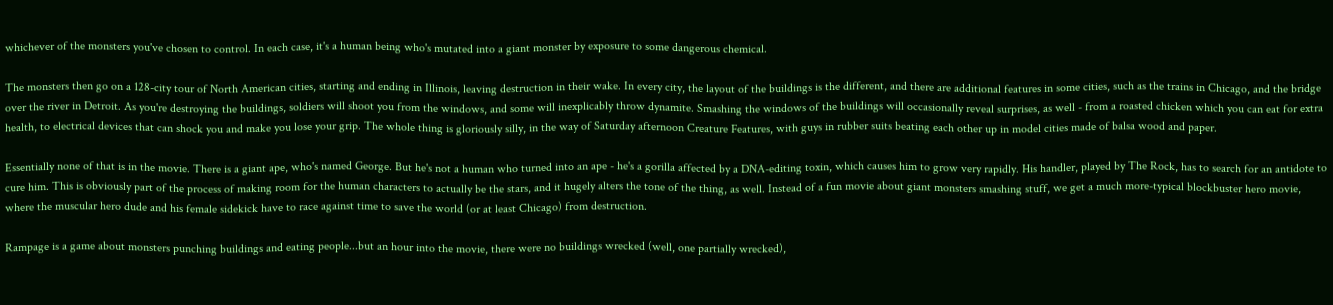whichever of the monsters you've chosen to control. In each case, it's a human being who's mutated into a giant monster by exposure to some dangerous chemical.

The monsters then go on a 128-city tour of North American cities, starting and ending in Illinois, leaving destruction in their wake. In every city, the layout of the buildings is the different, and there are additional features in some cities, such as the trains in Chicago, and the bridge over the river in Detroit. As you're destroying the buildings, soldiers will shoot you from the windows, and some will inexplicably throw dynamite. Smashing the windows of the buildings will occasionally reveal surprises, as well - from a roasted chicken which you can eat for extra health, to electrical devices that can shock you and make you lose your grip. The whole thing is gloriously silly, in the way of Saturday afternoon Creature Features, with guys in rubber suits beating each other up in model cities made of balsa wood and paper.

Essentially none of that is in the movie. There is a giant ape, who's named George. But he's not a human who turned into an ape - he's a gorilla affected by a DNA-editing toxin, which causes him to grow very rapidly. His handler, played by The Rock, has to search for an antidote to cure him. This is obviously part of the process of making room for the human characters to actually be the stars, and it hugely alters the tone of the thing, as well. Instead of a fun movie about giant monsters smashing stuff, we get a much more-typical blockbuster hero movie, where the muscular hero dude and his female sidekick have to race against time to save the world (or at least Chicago) from destruction.

Rampage is a game about monsters punching buildings and eating people...but an hour into the movie, there were no buildings wrecked (well, one partially wrecked),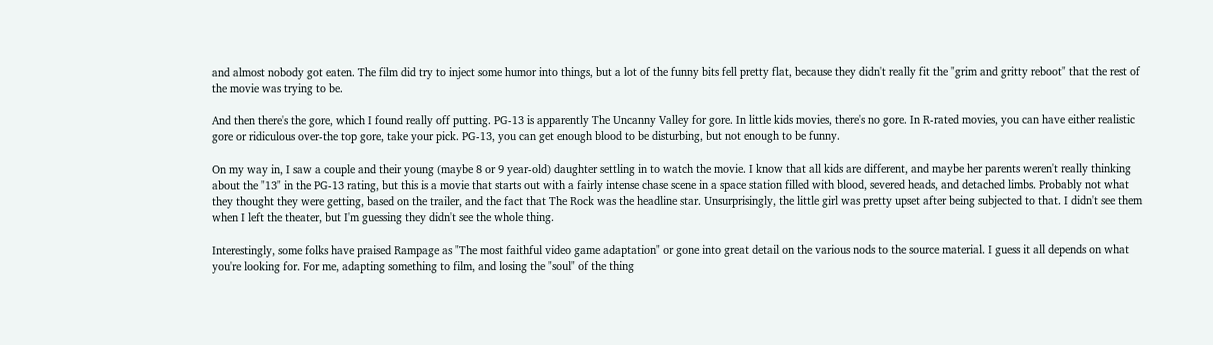and almost nobody got eaten. The film did try to inject some humor into things, but a lot of the funny bits fell pretty flat, because they didn't really fit the "grim and gritty reboot" that the rest of the movie was trying to be.

And then there's the gore, which I found really off putting. PG-13 is apparently The Uncanny Valley for gore. In little kids movies, there's no gore. In R-rated movies, you can have either realistic gore or ridiculous over-the top gore, take your pick. PG-13, you can get enough blood to be disturbing, but not enough to be funny.

On my way in, I saw a couple and their young (maybe 8 or 9 year-old) daughter settling in to watch the movie. I know that all kids are different, and maybe her parents weren't really thinking about the "13" in the PG-13 rating, but this is a movie that starts out with a fairly intense chase scene in a space station filled with blood, severed heads, and detached limbs. Probably not what they thought they were getting, based on the trailer, and the fact that The Rock was the headline star. Unsurprisingly, the little girl was pretty upset after being subjected to that. I didn't see them when I left the theater, but I'm guessing they didn't see the whole thing.

Interestingly, some folks have praised Rampage as "The most faithful video game adaptation" or gone into great detail on the various nods to the source material. I guess it all depends on what you're looking for. For me, adapting something to film, and losing the "soul" of the thing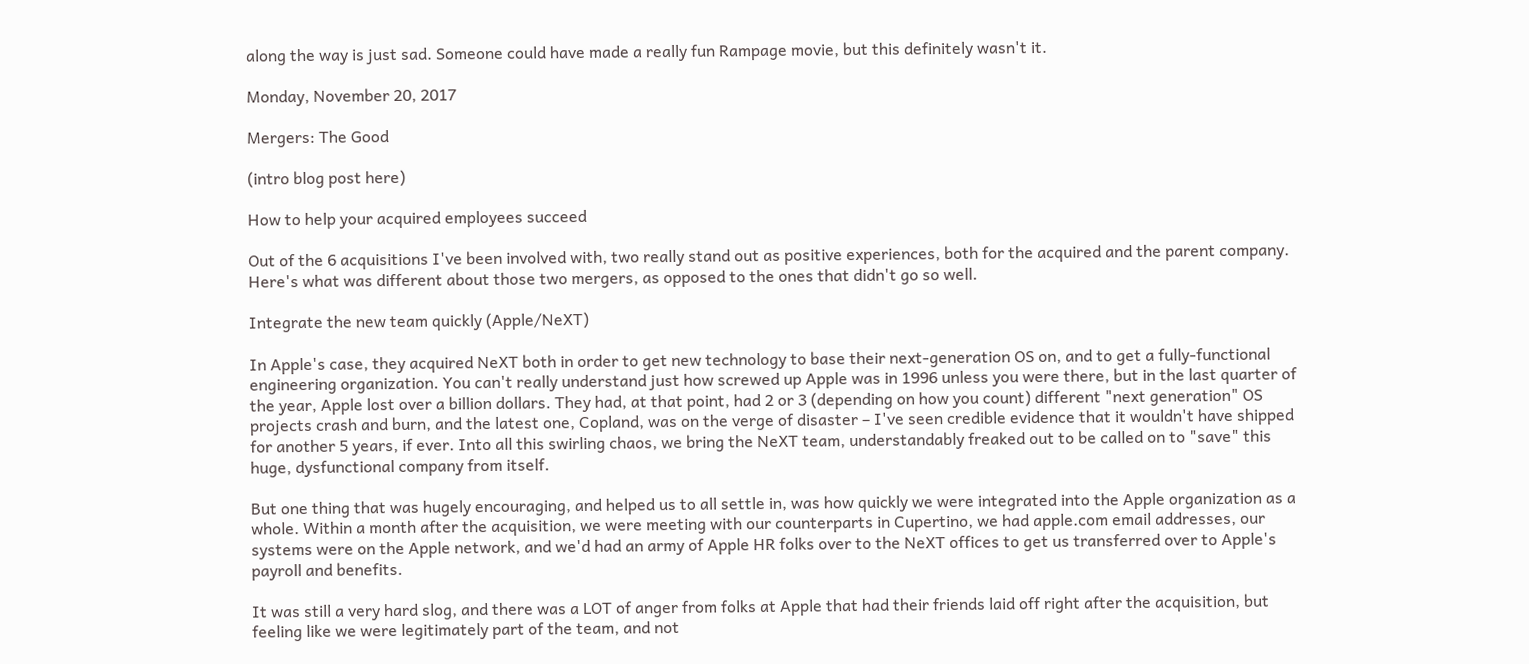along the way is just sad. Someone could have made a really fun Rampage movie, but this definitely wasn't it.

Monday, November 20, 2017

Mergers: The Good

(intro blog post here)

How to help your acquired employees succeed

Out of the 6 acquisitions I've been involved with, two really stand out as positive experiences, both for the acquired and the parent company. Here's what was different about those two mergers, as opposed to the ones that didn't go so well.

Integrate the new team quickly (Apple/NeXT)

In Apple's case, they acquired NeXT both in order to get new technology to base their next-generation OS on, and to get a fully-functional engineering organization. You can't really understand just how screwed up Apple was in 1996 unless you were there, but in the last quarter of the year, Apple lost over a billion dollars. They had, at that point, had 2 or 3 (depending on how you count) different "next generation" OS projects crash and burn, and the latest one, Copland, was on the verge of disaster – I've seen credible evidence that it wouldn't have shipped for another 5 years, if ever. Into all this swirling chaos, we bring the NeXT team, understandably freaked out to be called on to "save" this huge, dysfunctional company from itself.

But one thing that was hugely encouraging, and helped us to all settle in, was how quickly we were integrated into the Apple organization as a whole. Within a month after the acquisition, we were meeting with our counterparts in Cupertino, we had apple.com email addresses, our systems were on the Apple network, and we'd had an army of Apple HR folks over to the NeXT offices to get us transferred over to Apple's payroll and benefits.

It was still a very hard slog, and there was a LOT of anger from folks at Apple that had their friends laid off right after the acquisition, but feeling like we were legitimately part of the team, and not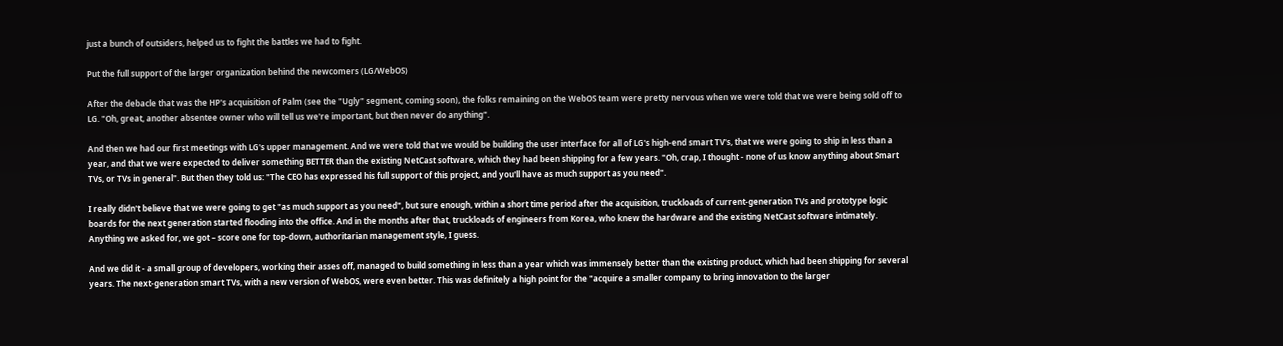just a bunch of outsiders, helped us to fight the battles we had to fight.

Put the full support of the larger organization behind the newcomers (LG/WebOS)

After the debacle that was the HP's acquisition of Palm (see the "Ugly" segment, coming soon), the folks remaining on the WebOS team were pretty nervous when we were told that we were being sold off to LG. "Oh, great, another absentee owner who will tell us we're important, but then never do anything".

And then we had our first meetings with LG's upper management. And we were told that we would be building the user interface for all of LG's high-end smart TV's, that we were going to ship in less than a year, and that we were expected to deliver something BETTER than the existing NetCast software, which they had been shipping for a few years. "Oh, crap, I thought - none of us know anything about Smart TVs, or TVs in general". But then they told us: "The CEO has expressed his full support of this project, and you'll have as much support as you need".

I really didn't believe that we were going to get "as much support as you need", but sure enough, within a short time period after the acquisition, truckloads of current-generation TVs and prototype logic boards for the next generation started flooding into the office. And in the months after that, truckloads of engineers from Korea, who knew the hardware and the existing NetCast software intimately. Anything we asked for, we got – score one for top-down, authoritarian management style, I guess.

And we did it - a small group of developers, working their asses off, managed to build something in less than a year which was immensely better than the existing product, which had been shipping for several years. The next-generation smart TVs, with a new version of WebOS, were even better. This was definitely a high point for the "acquire a smaller company to bring innovation to the larger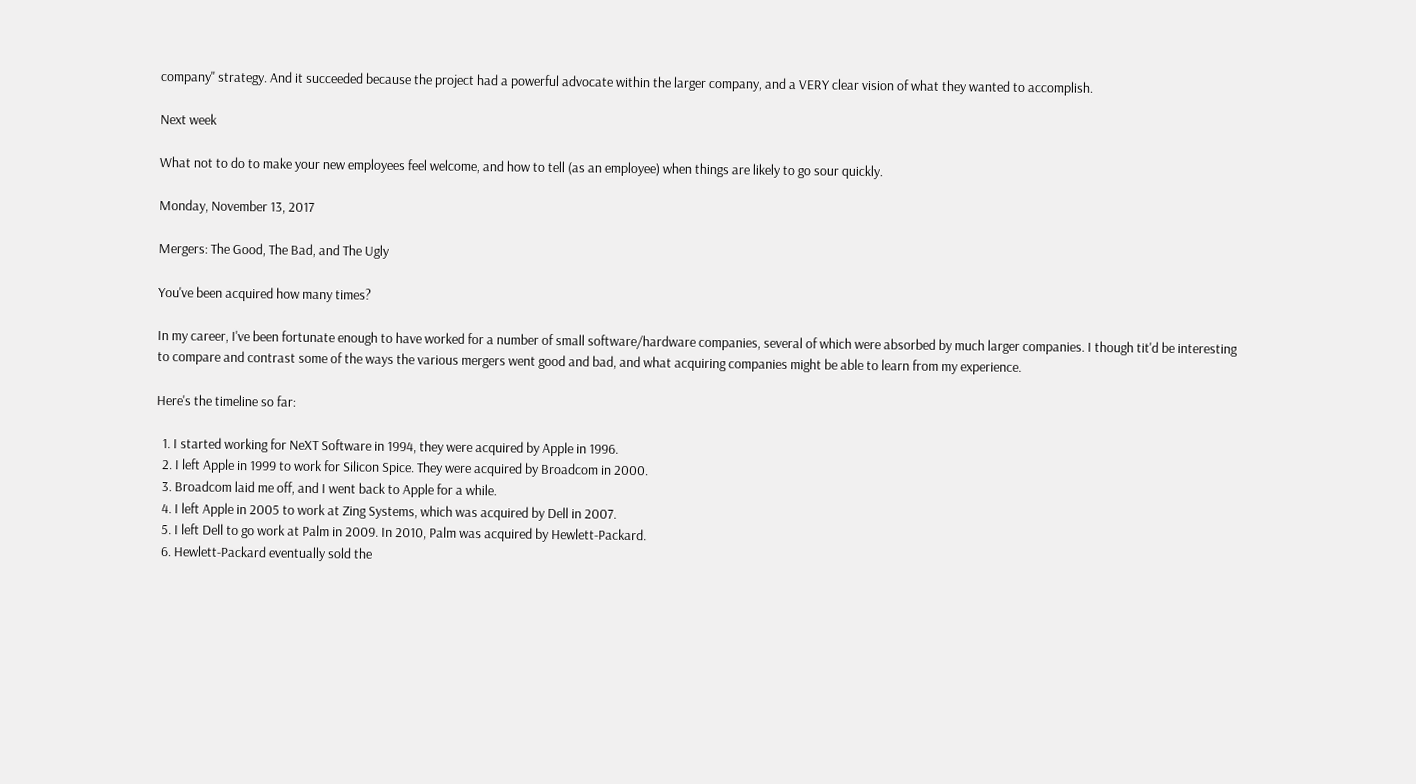company" strategy. And it succeeded because the project had a powerful advocate within the larger company, and a VERY clear vision of what they wanted to accomplish.

Next week

What not to do to make your new employees feel welcome, and how to tell (as an employee) when things are likely to go sour quickly.

Monday, November 13, 2017

Mergers: The Good, The Bad, and The Ugly

You've been acquired how many times?

In my career, I've been fortunate enough to have worked for a number of small software/hardware companies, several of which were absorbed by much larger companies. I though tit'd be interesting to compare and contrast some of the ways the various mergers went good and bad, and what acquiring companies might be able to learn from my experience.

Here's the timeline so far:

  1. I started working for NeXT Software in 1994, they were acquired by Apple in 1996.
  2. I left Apple in 1999 to work for Silicon Spice. They were acquired by Broadcom in 2000.
  3. Broadcom laid me off, and I went back to Apple for a while.
  4. I left Apple in 2005 to work at Zing Systems, which was acquired by Dell in 2007.
  5. I left Dell to go work at Palm in 2009. In 2010, Palm was acquired by Hewlett-Packard.
  6. Hewlett-Packard eventually sold the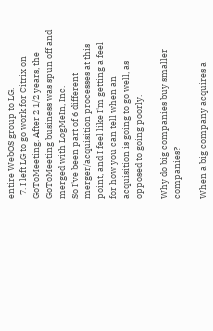entire WebOS group to LG.
  7. I left LG to go work for Citrix on GoToMeeting. After 2 1/2 years, the GoToMeeting business was spun off and merged with LogMeIn, Inc.
So I've been part of 6 different merger/acquisition processes at this point, and I feel like I'm getting a feel for how you can tell when an acquisition is going to go well, as opposed to going poorly.

Why do big companies buy smaller companies?

When a big company acquires a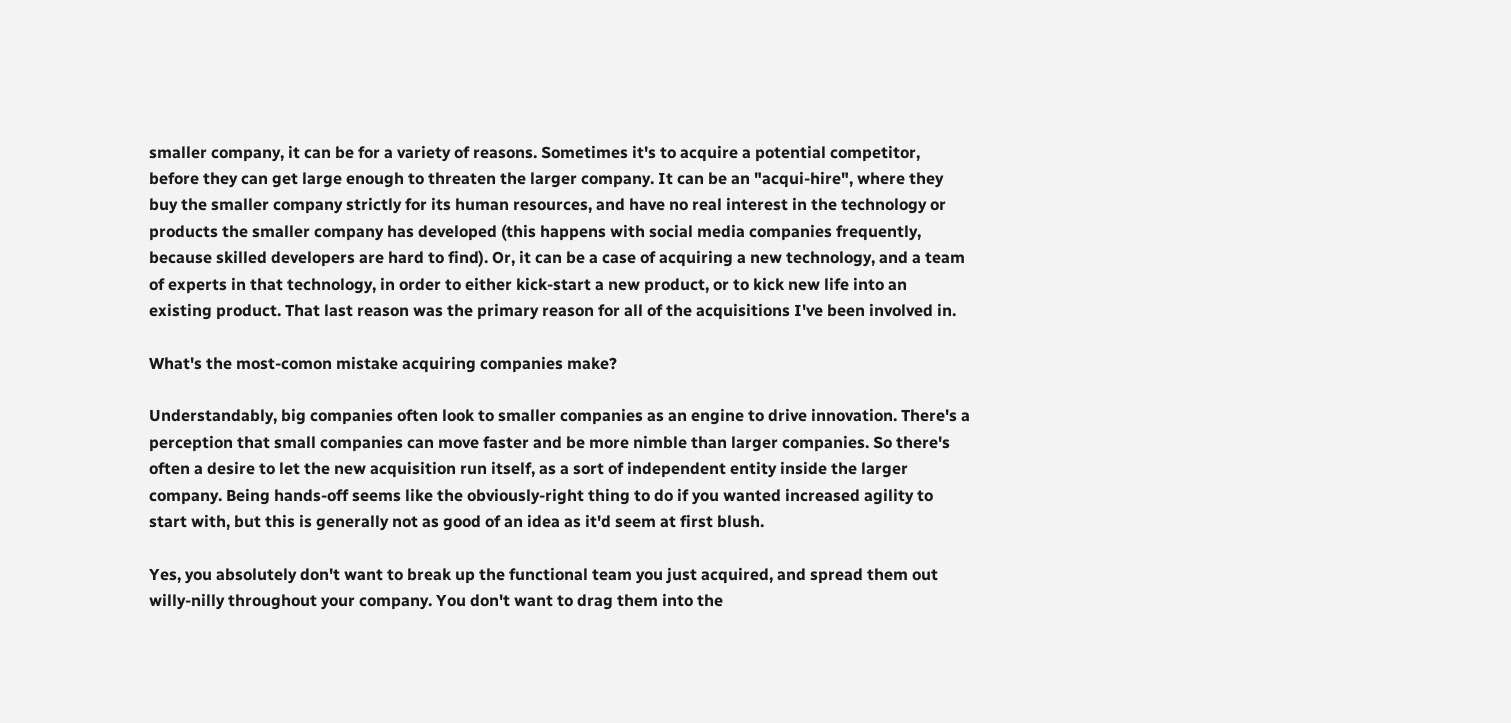smaller company, it can be for a variety of reasons. Sometimes it's to acquire a potential competitor, before they can get large enough to threaten the larger company. It can be an "acqui-hire", where they buy the smaller company strictly for its human resources, and have no real interest in the technology or products the smaller company has developed (this happens with social media companies frequently, because skilled developers are hard to find). Or, it can be a case of acquiring a new technology, and a team of experts in that technology, in order to either kick-start a new product, or to kick new life into an existing product. That last reason was the primary reason for all of the acquisitions I've been involved in.

What's the most-comon mistake acquiring companies make?

Understandably, big companies often look to smaller companies as an engine to drive innovation. There's a perception that small companies can move faster and be more nimble than larger companies. So there's often a desire to let the new acquisition run itself, as a sort of independent entity inside the larger company. Being hands-off seems like the obviously-right thing to do if you wanted increased agility to start with, but this is generally not as good of an idea as it'd seem at first blush.

Yes, you absolutely don't want to break up the functional team you just acquired, and spread them out willy-nilly throughout your company. You don't want to drag them into the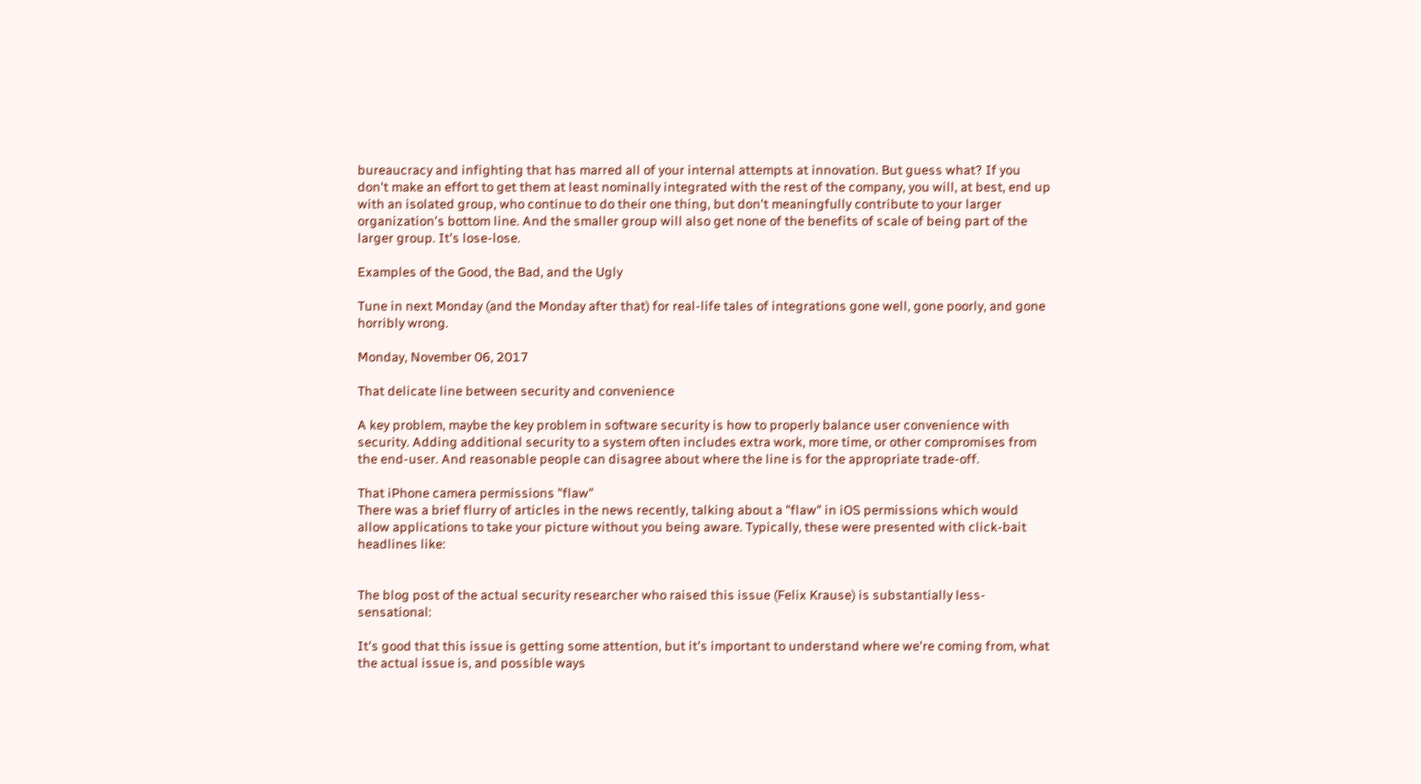bureaucracy and infighting that has marred all of your internal attempts at innovation. But guess what? If you don't make an effort to get them at least nominally integrated with the rest of the company, you will, at best, end up with an isolated group, who continue to do their one thing, but don't meaningfully contribute to your larger organization's bottom line. And the smaller group will also get none of the benefits of scale of being part of the larger group. It's lose-lose.

Examples of the Good, the Bad, and the Ugly

Tune in next Monday (and the Monday after that) for real-life tales of integrations gone well, gone poorly, and gone horribly wrong.

Monday, November 06, 2017

That delicate line between security and convenience

A key problem, maybe the key problem in software security is how to properly balance user convenience with security. Adding additional security to a system often includes extra work, more time, or other compromises from the end-user. And reasonable people can disagree about where the line is for the appropriate trade-off.

That iPhone camera permissions "flaw"
There was a brief flurry of articles in the news recently, talking about a "flaw" in iOS permissions which would allow applications to take your picture without you being aware. Typically, these were presented with click-bait headlines like:


The blog post of the actual security researcher who raised this issue (Felix Krause) is substantially less-sensational:

It's good that this issue is getting some attention, but it's important to understand where we're coming from, what the actual issue is, and possible ways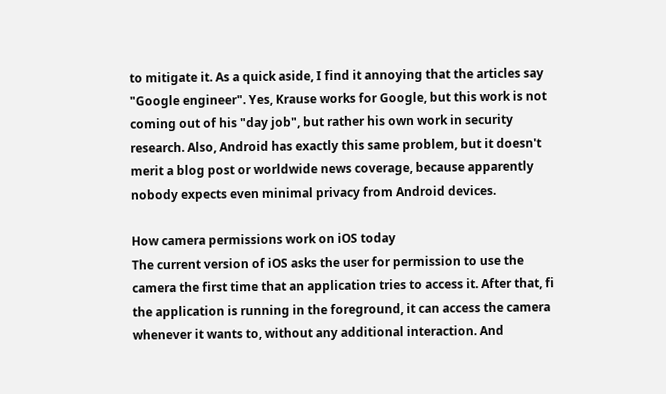to mitigate it. As a quick aside, I find it annoying that the articles say "Google engineer". Yes, Krause works for Google, but this work is not coming out of his "day job", but rather his own work in security research. Also, Android has exactly this same problem, but it doesn't merit a blog post or worldwide news coverage, because apparently nobody expects even minimal privacy from Android devices.

How camera permissions work on iOS today
The current version of iOS asks the user for permission to use the camera the first time that an application tries to access it. After that, fi the application is running in the foreground, it can access the camera whenever it wants to, without any additional interaction. And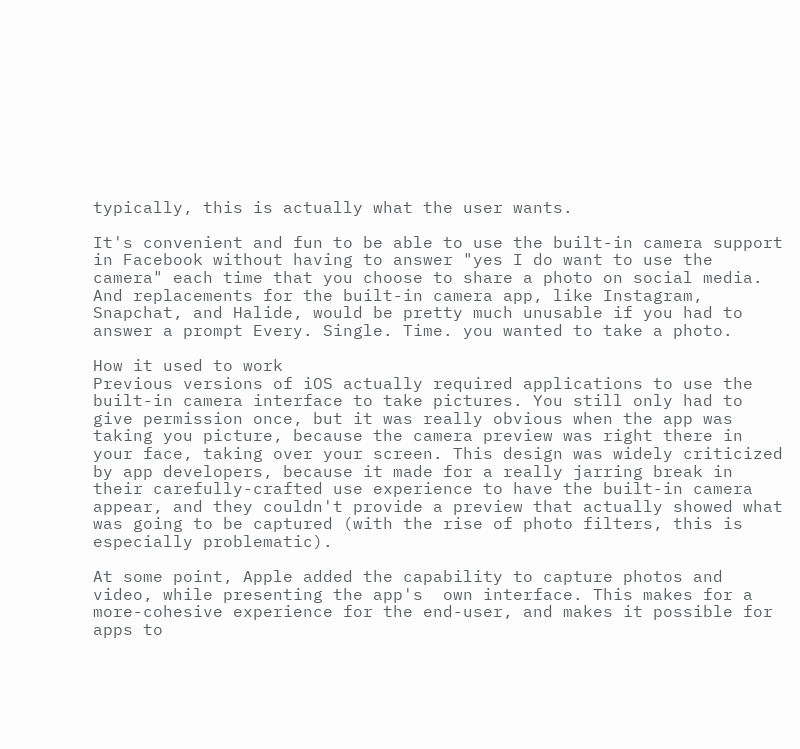typically, this is actually what the user wants.

It's convenient and fun to be able to use the built-in camera support in Facebook without having to answer "yes I do want to use the camera" each time that you choose to share a photo on social media. And replacements for the built-in camera app, like Instagram, Snapchat, and Halide, would be pretty much unusable if you had to answer a prompt Every. Single. Time. you wanted to take a photo.

How it used to work
Previous versions of iOS actually required applications to use the built-in camera interface to take pictures. You still only had to give permission once, but it was really obvious when the app was taking you picture, because the camera preview was right there in your face, taking over your screen. This design was widely criticized by app developers, because it made for a really jarring break in their carefully-crafted use experience to have the built-in camera appear, and they couldn't provide a preview that actually showed what was going to be captured (with the rise of photo filters, this is especially problematic).

At some point, Apple added the capability to capture photos and video, while presenting the app's  own interface. This makes for a more-cohesive experience for the end-user, and makes it possible for apps to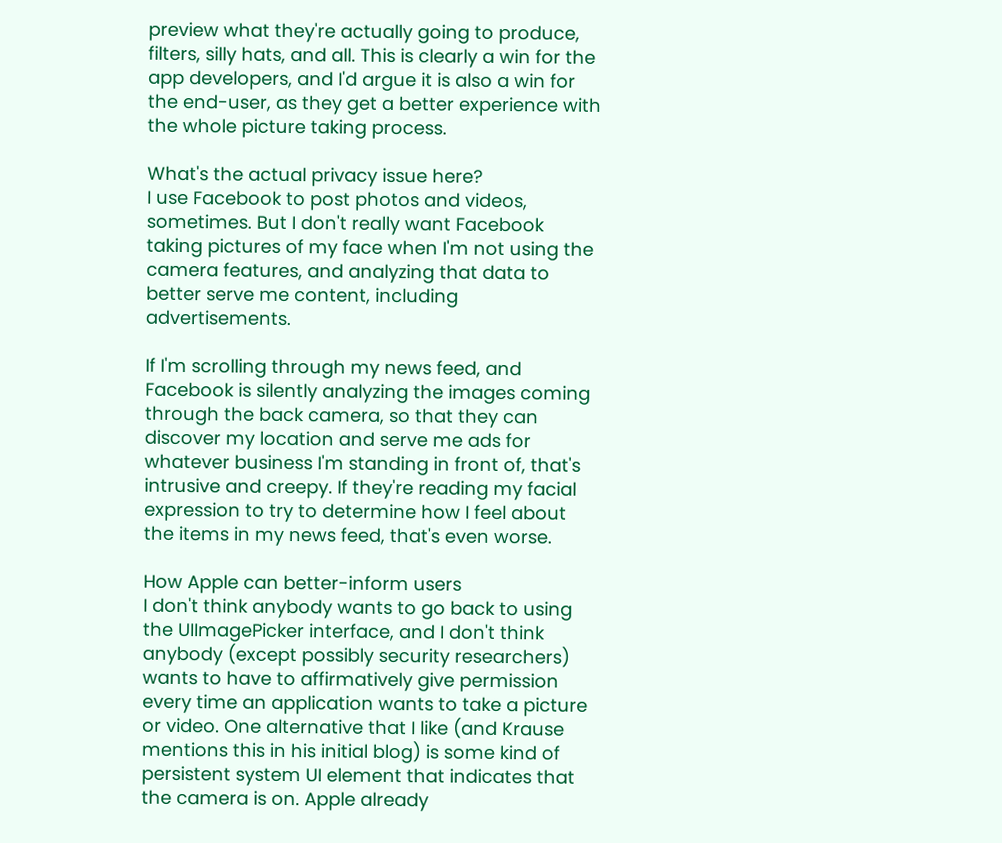preview what they're actually going to produce, filters, silly hats, and all. This is clearly a win for the app developers, and I'd argue it is also a win for the end-user, as they get a better experience with the whole picture taking process.

What's the actual privacy issue here?
I use Facebook to post photos and videos, sometimes. But I don't really want Facebook taking pictures of my face when I'm not using the camera features, and analyzing that data to better serve me content, including advertisements.

If I'm scrolling through my news feed, and Facebook is silently analyzing the images coming through the back camera, so that they can discover my location and serve me ads for whatever business I'm standing in front of, that's intrusive and creepy. If they're reading my facial expression to try to determine how I feel about the items in my news feed, that's even worse.

How Apple can better-inform users
I don't think anybody wants to go back to using the UIImagePicker interface, and I don't think anybody (except possibly security researchers) wants to have to affirmatively give permission every time an application wants to take a picture or video. One alternative that I like (and Krause mentions this in his initial blog) is some kind of persistent system UI element that indicates that the camera is on. Apple already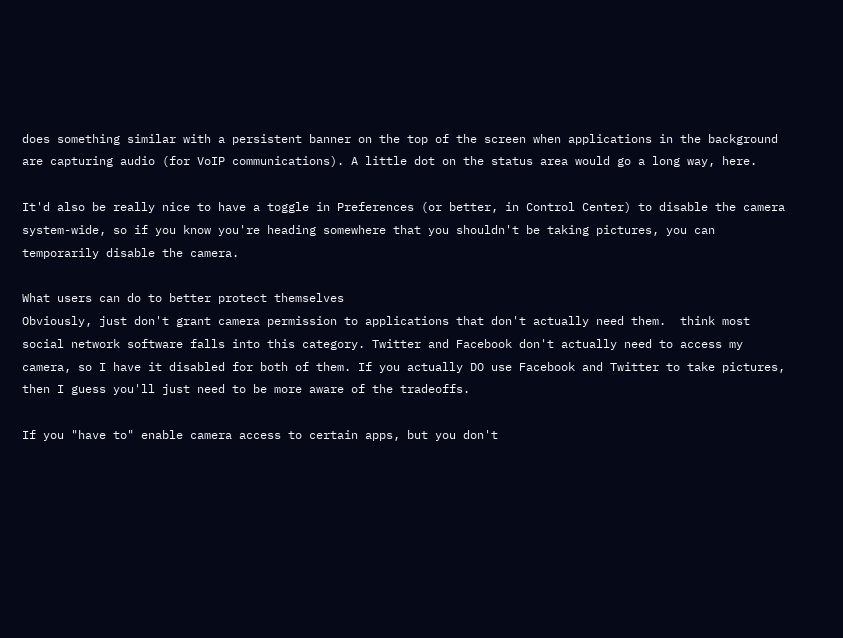does something similar with a persistent banner on the top of the screen when applications in the background are capturing audio (for VoIP communications). A little dot on the status area would go a long way, here.

It'd also be really nice to have a toggle in Preferences (or better, in Control Center) to disable the camera system-wide, so if you know you're heading somewhere that you shouldn't be taking pictures, you can temporarily disable the camera.

What users can do to better protect themselves
Obviously, just don't grant camera permission to applications that don't actually need them.  think most social network software falls into this category. Twitter and Facebook don't actually need to access my camera, so I have it disabled for both of them. If you actually DO use Facebook and Twitter to take pictures, then I guess you'll just need to be more aware of the tradeoffs.

If you "have to" enable camera access to certain apps, but you don't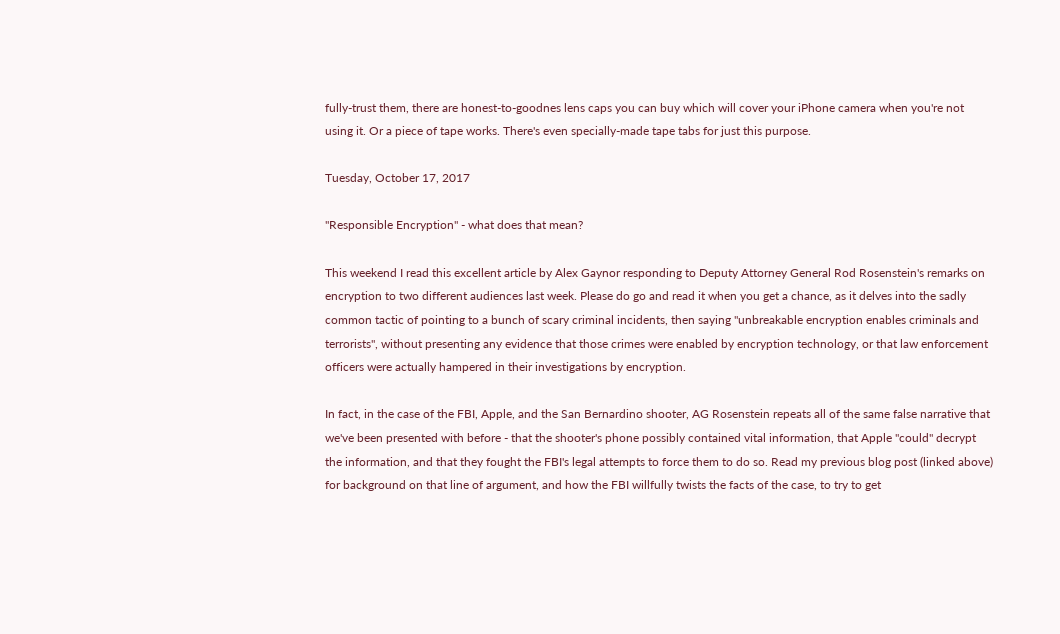fully-trust them, there are honest-to-goodnes lens caps you can buy which will cover your iPhone camera when you're not using it. Or a piece of tape works. There's even specially-made tape tabs for just this purpose.

Tuesday, October 17, 2017

"Responsible Encryption" - what does that mean?

This weekend I read this excellent article by Alex Gaynor responding to Deputy Attorney General Rod Rosenstein's remarks on encryption to two different audiences last week. Please do go and read it when you get a chance, as it delves into the sadly common tactic of pointing to a bunch of scary criminal incidents, then saying "unbreakable encryption enables criminals and terrorists", without presenting any evidence that those crimes were enabled by encryption technology, or that law enforcement officers were actually hampered in their investigations by encryption.

In fact, in the case of the FBI, Apple, and the San Bernardino shooter, AG Rosenstein repeats all of the same false narrative that we've been presented with before - that the shooter's phone possibly contained vital information, that Apple "could" decrypt the information, and that they fought the FBI's legal attempts to force them to do so. Read my previous blog post (linked above) for background on that line of argument, and how the FBI willfully twists the facts of the case, to try to get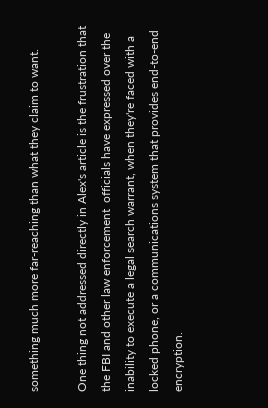something much more far-reaching than what they claim to want.

One thing not addressed directly in Alex's article is the frustration that the FBI and other law enforcement  officials have expressed over the inability to execute a legal search warrant, when they're faced with a locked phone, or a communications system that provides end-to-end encryption.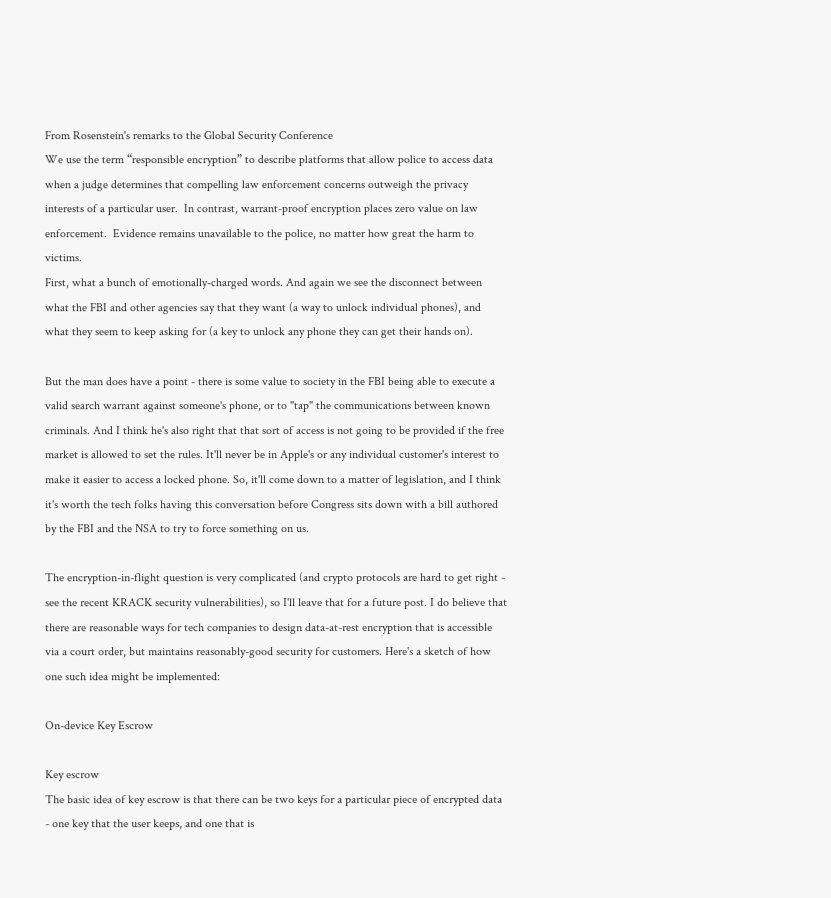From Rosenstein's remarks to the Global Security Conference
We use the term “responsible encryption” to describe platforms that allow police to access data when a judge determines that compelling law enforcement concerns outweigh the privacy interests of a particular user.  In contrast, warrant-proof encryption places zero value on law enforcement.  Evidence remains unavailable to the police, no matter how great the harm to victims.
First, what a bunch of emotionally-charged words. And again we see the disconnect between what the FBI and other agencies say that they want (a way to unlock individual phones), and what they seem to keep asking for (a key to unlock any phone they can get their hands on).

But the man does have a point - there is some value to society in the FBI being able to execute a valid search warrant against someone's phone, or to "tap" the communications between known criminals. And I think he's also right that that sort of access is not going to be provided if the free market is allowed to set the rules. It'll never be in Apple's or any individual customer's interest to make it easier to access a locked phone. So, it'll come down to a matter of legislation, and I think it's worth the tech folks having this conversation before Congress sits down with a bill authored by the FBI and the NSA to try to force something on us.

The encryption-in-flight question is very complicated (and crypto protocols are hard to get right - see the recent KRACK security vulnerabilities), so I'll leave that for a future post. I do believe that there are reasonable ways for tech companies to design data-at-rest encryption that is accessible via a court order, but maintains reasonably-good security for customers. Here's a sketch of how one such idea might be implemented:

On-device Key Escrow

Key escrow
The basic idea of key escrow is that there can be two keys for a particular piece of encrypted data - one key that the user keeps, and one that is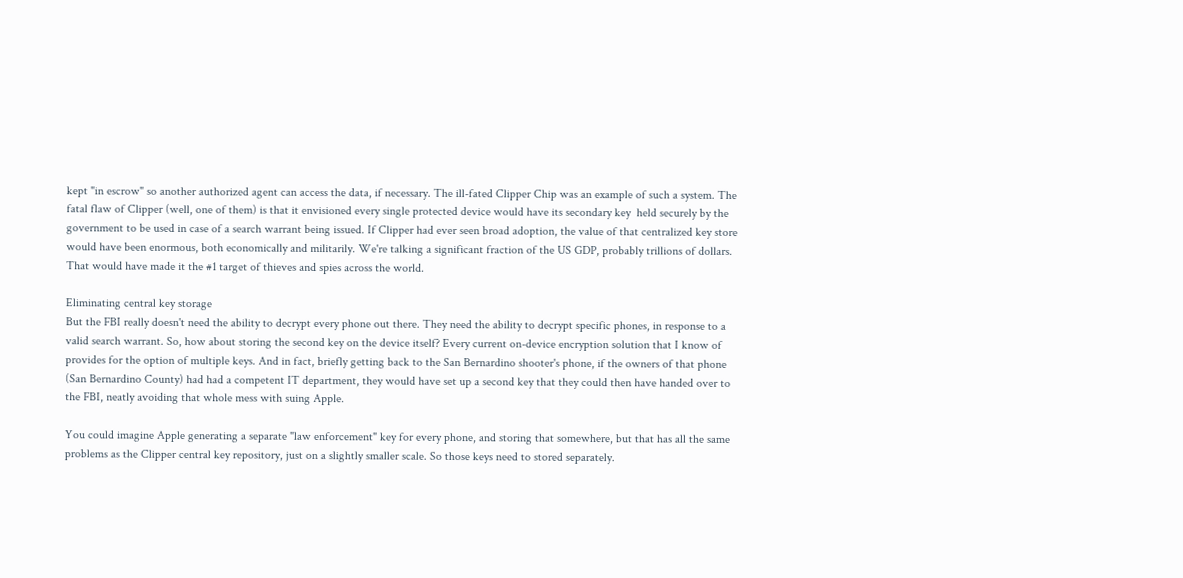kept "in escrow" so another authorized agent can access the data, if necessary. The ill-fated Clipper Chip was an example of such a system. The fatal flaw of Clipper (well, one of them) is that it envisioned every single protected device would have its secondary key  held securely by the government to be used in case of a search warrant being issued. If Clipper had ever seen broad adoption, the value of that centralized key store would have been enormous, both economically and militarily. We're talking a significant fraction of the US GDP, probably trillions of dollars. That would have made it the #1 target of thieves and spies across the world.

Eliminating central key storage
But the FBI really doesn't need the ability to decrypt every phone out there. They need the ability to decrypt specific phones, in response to a valid search warrant. So, how about storing the second key on the device itself? Every current on-device encryption solution that I know of provides for the option of multiple keys. And in fact, briefly getting back to the San Bernardino shooter's phone, if the owners of that phone (San Bernardino County) had had a competent IT department, they would have set up a second key that they could then have handed over to the FBI, neatly avoiding that whole mess with suing Apple.

You could imagine Apple generating a separate "law enforcement" key for every phone, and storing that somewhere, but that has all the same problems as the Clipper central key repository, just on a slightly smaller scale. So those keys need to stored separately.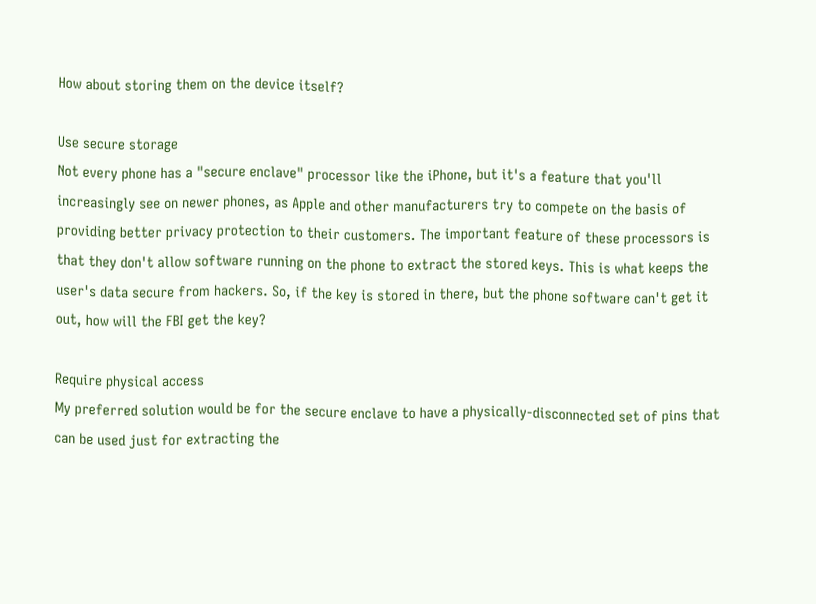How about storing them on the device itself?

Use secure storage
Not every phone has a "secure enclave" processor like the iPhone, but it's a feature that you'll increasingly see on newer phones, as Apple and other manufacturers try to compete on the basis of providing better privacy protection to their customers. The important feature of these processors is that they don't allow software running on the phone to extract the stored keys. This is what keeps the user's data secure from hackers. So, if the key is stored in there, but the phone software can't get it out, how will the FBI get the key?

Require physical access
My preferred solution would be for the secure enclave to have a physically-disconnected set of pins that can be used just for extracting the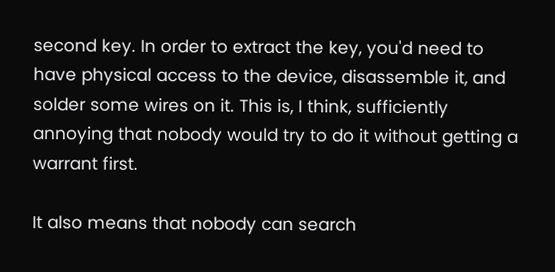second key. In order to extract the key, you'd need to have physical access to the device, disassemble it, and solder some wires on it. This is, I think, sufficiently annoying that nobody would try to do it without getting a warrant first.

It also means that nobody can search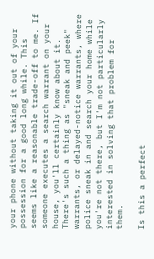your phone without taking it out of your possession for a good long while. This seems like a reasonable trade-off to me. If someone executes a search warrant on your house, you'll certainly know about it. There's such a thing as "sneak and peek" warrants, or delayed-notice warrants, where police sneak in and search your home while you're not there, but I'm not particularly interested in solving that problem for them.

Is this a perfect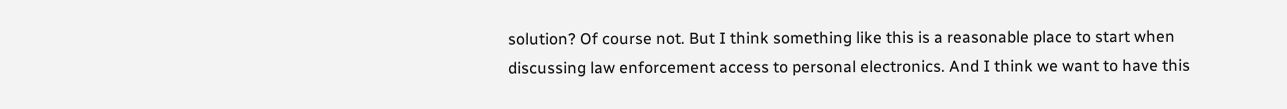solution? Of course not. But I think something like this is a reasonable place to start when discussing law enforcement access to personal electronics. And I think we want to have this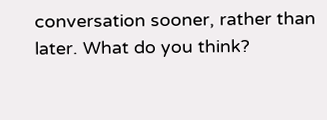conversation sooner, rather than later. What do you think?